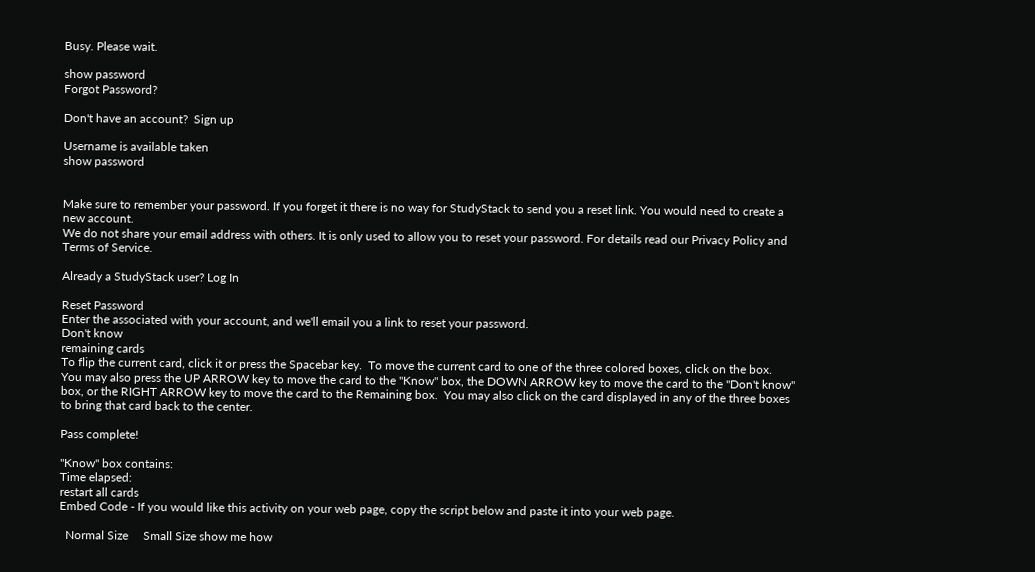Busy. Please wait.

show password
Forgot Password?

Don't have an account?  Sign up

Username is available taken
show password


Make sure to remember your password. If you forget it there is no way for StudyStack to send you a reset link. You would need to create a new account.
We do not share your email address with others. It is only used to allow you to reset your password. For details read our Privacy Policy and Terms of Service.

Already a StudyStack user? Log In

Reset Password
Enter the associated with your account, and we'll email you a link to reset your password.
Don't know
remaining cards
To flip the current card, click it or press the Spacebar key.  To move the current card to one of the three colored boxes, click on the box.  You may also press the UP ARROW key to move the card to the "Know" box, the DOWN ARROW key to move the card to the "Don't know" box, or the RIGHT ARROW key to move the card to the Remaining box.  You may also click on the card displayed in any of the three boxes to bring that card back to the center.

Pass complete!

"Know" box contains:
Time elapsed:
restart all cards
Embed Code - If you would like this activity on your web page, copy the script below and paste it into your web page.

  Normal Size     Small Size show me how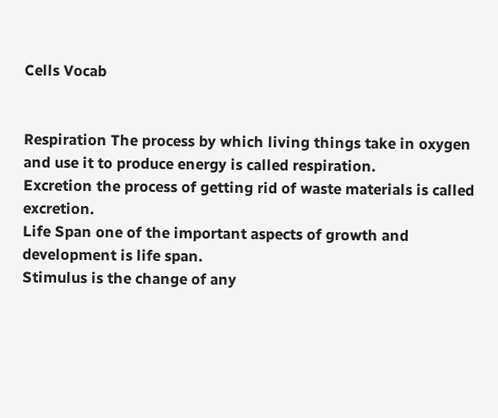Cells Vocab


Respiration The process by which living things take in oxygen and use it to produce energy is called respiration.
Excretion the process of getting rid of waste materials is called excretion.
Life Span one of the important aspects of growth and development is life span.
Stimulus is the change of any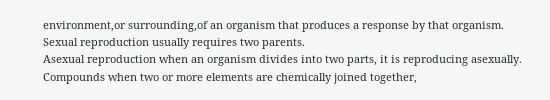environment,or surrounding,of an organism that produces a response by that organism.
Sexual reproduction usually requires two parents.
Asexual reproduction when an organism divides into two parts, it is reproducing asexually.
Compounds when two or more elements are chemically joined together,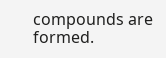compounds are formed.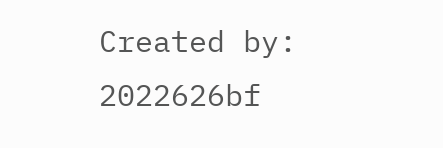Created by: 2022626bf